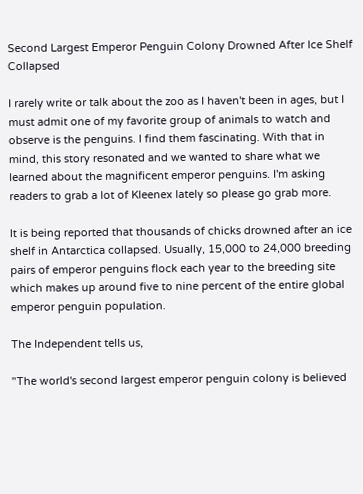Second Largest Emperor Penguin Colony Drowned After Ice Shelf Collapsed

I rarely write or talk about the zoo as I haven't been in ages, but I must admit one of my favorite group of animals to watch and observe is the penguins. I find them fascinating. With that in mind, this story resonated and we wanted to share what we learned about the magnificent emperor penguins. I'm asking readers to grab a lot of Kleenex lately so please go grab more.

It is being reported that thousands of chicks drowned after an ice shelf in Antarctica collapsed. Usually, 15,000 to 24,000 breeding pairs of emperor penguins flock each year to the breeding site which makes up around five to nine percent of the entire global emperor penguin population.

The Independent tells us,

"The world's second largest emperor penguin colony is believed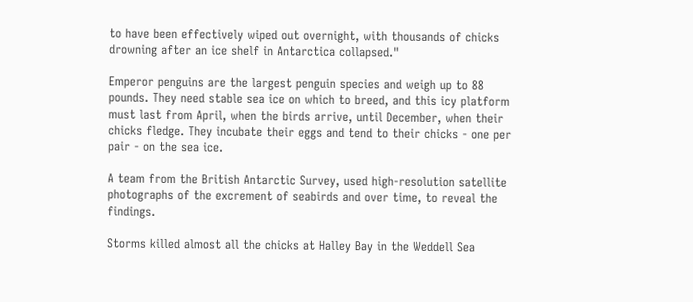to have been effectively wiped out overnight, with thousands of chicks drowning after an ice shelf in Antarctica collapsed."

Emperor penguins are the largest penguin species and weigh up to 88 pounds. They need stable sea ice on which to breed, and this icy platform must last from April, when the birds arrive, until December, when their chicks fledge. They incubate their eggs and tend to their chicks - one per pair - on the sea ice.

A team from the British Antarctic Survey, used high-resolution satellite photographs of the excrement of seabirds and over time, to reveal the findings.

Storms killed almost all the chicks at Halley Bay in the Weddell Sea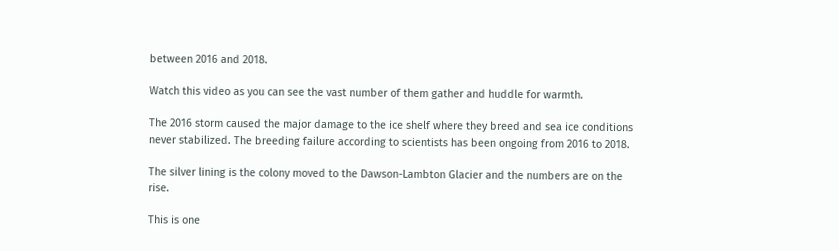between 2016 and 2018.

Watch this video as you can see the vast number of them gather and huddle for warmth.

The 2016 storm caused the major damage to the ice shelf where they breed and sea ice conditions never stabilized. The breeding failure according to scientists has been ongoing from 2016 to 2018.

The silver lining is the colony moved to the Dawson-Lambton Glacier and the numbers are on the rise.

This is one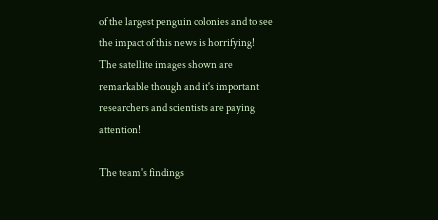of the largest penguin colonies and to see the impact of this news is horrifying! The satellite images shown are remarkable though and it's important researchers and scientists are paying attention!

The team's findings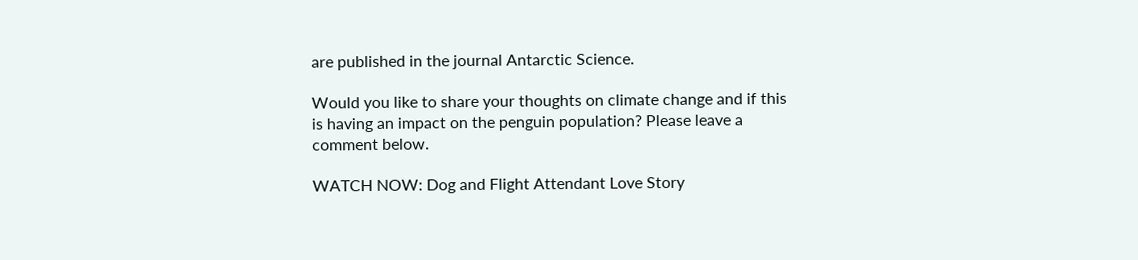are published in the journal Antarctic Science.

Would you like to share your thoughts on climate change and if this is having an impact on the penguin population? Please leave a comment below.

WATCH NOW: Dog and Flight Attendant Love Story